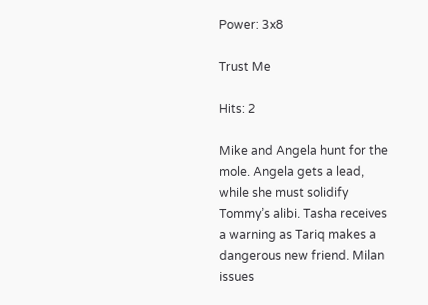Power: 3x8

Trust Me

Hits: 2

Mike and Angela hunt for the mole. Angela gets a lead, while she must solidify Tommy’s alibi. Tasha receives a warning as Tariq makes a dangerous new friend. Milan issues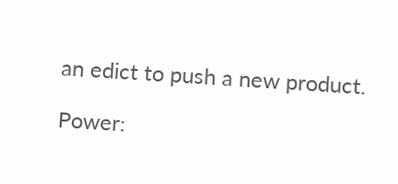an edict to push a new product.

Power: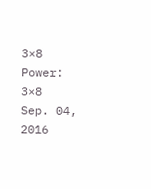3×8
Power: 3×8
Sep. 04, 2016